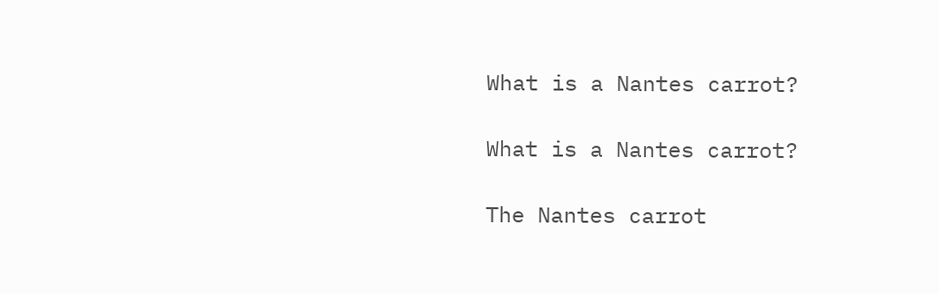What is a Nantes carrot?

What is a Nantes carrot?

The Nantes carrot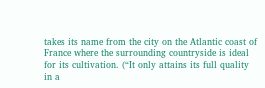takes its name from the city on the Atlantic coast of France where the surrounding countryside is ideal for its cultivation. (“It only attains its full quality in a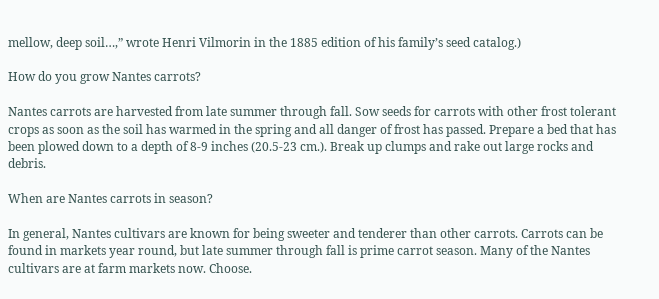mellow, deep soil…,” wrote Henri Vilmorin in the 1885 edition of his family’s seed catalog.)

How do you grow Nantes carrots?

Nantes carrots are harvested from late summer through fall. Sow seeds for carrots with other frost tolerant crops as soon as the soil has warmed in the spring and all danger of frost has passed. Prepare a bed that has been plowed down to a depth of 8-9 inches (20.5-23 cm.). Break up clumps and rake out large rocks and debris.

When are Nantes carrots in season?

In general, Nantes cultivars are known for being sweeter and tenderer than other carrots. Carrots can be found in markets year round, but late summer through fall is prime carrot season. Many of the Nantes cultivars are at farm markets now. Choose.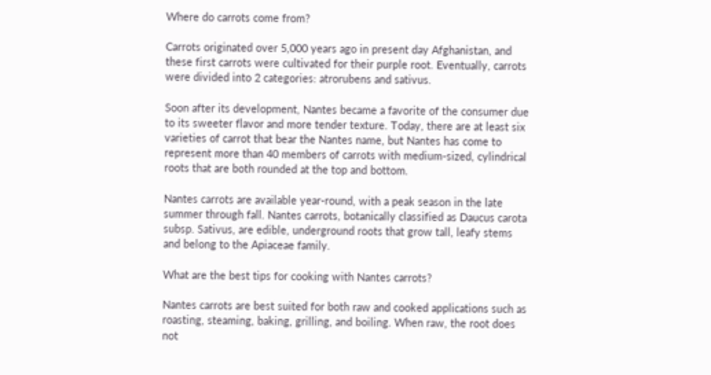Where do carrots come from?

Carrots originated over 5,000 years ago in present day Afghanistan, and these first carrots were cultivated for their purple root. Eventually, carrots were divided into 2 categories: atrorubens and sativus.

Soon after its development, Nantes became a favorite of the consumer due to its sweeter flavor and more tender texture. Today, there are at least six varieties of carrot that bear the Nantes name, but Nantes has come to represent more than 40 members of carrots with medium-sized, cylindrical roots that are both rounded at the top and bottom.

Nantes carrots are available year-round, with a peak season in the late summer through fall. Nantes carrots, botanically classified as Daucus carota subsp. Sativus, are edible, underground roots that grow tall, leafy stems and belong to the Apiaceae family.

What are the best tips for cooking with Nantes carrots?

Nantes carrots are best suited for both raw and cooked applications such as roasting, steaming, baking, grilling, and boiling. When raw, the root does not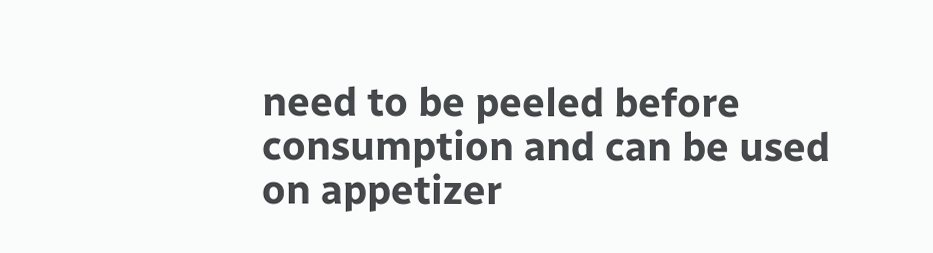need to be peeled before consumption and can be used on appetizer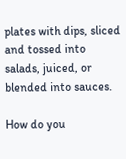plates with dips, sliced and tossed into salads, juiced, or blended into sauces.

How do you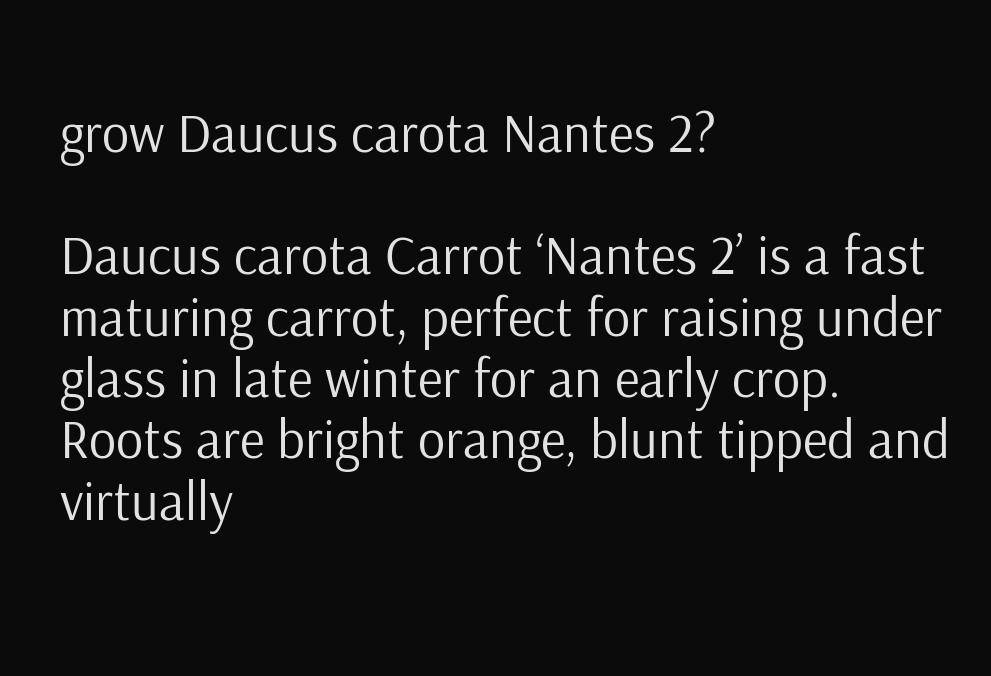grow Daucus carota Nantes 2?

Daucus carota Carrot ‘Nantes 2’ is a fast maturing carrot, perfect for raising under glass in late winter for an early crop. Roots are bright orange, blunt tipped and virtually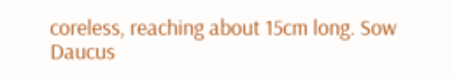coreless, reaching about 15cm long. Sow Daucus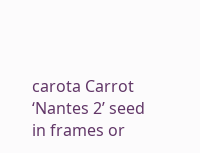carota Carrot ‘Nantes 2’ seed in frames or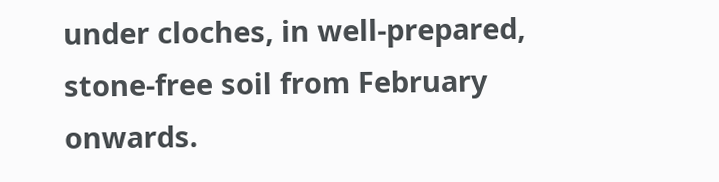under cloches, in well-prepared, stone-free soil from February onwards.